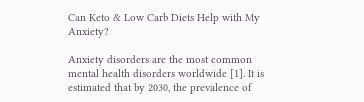Can Keto & Low Carb Diets Help with My Anxiety?

Anxiety disorders are the most common mental health disorders worldwide [1]. It is estimated that by 2030, the prevalence of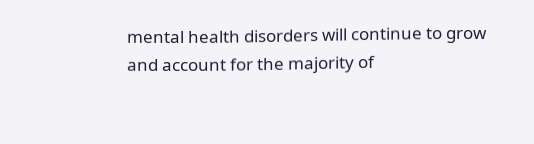mental health disorders will continue to grow and account for the majority of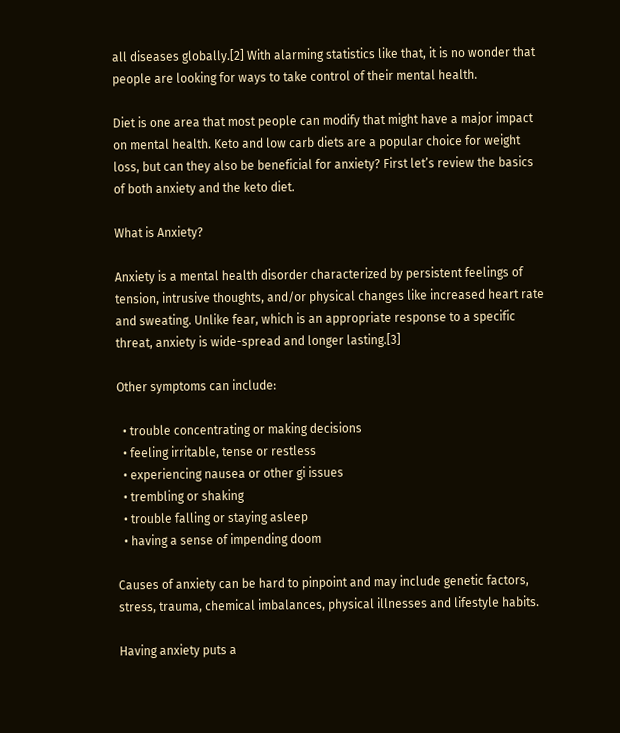all diseases globally.[2] With alarming statistics like that, it is no wonder that people are looking for ways to take control of their mental health.

Diet is one area that most people can modify that might have a major impact on mental health. Keto and low carb diets are a popular choice for weight loss, but can they also be beneficial for anxiety? First let’s review the basics of both anxiety and the keto diet.

What is Anxiety?

Anxiety is a mental health disorder characterized by persistent feelings of tension, intrusive thoughts, and/or physical changes like increased heart rate and sweating. Unlike fear, which is an appropriate response to a specific threat, anxiety is wide-spread and longer lasting.[3]

Other symptoms can include:

  • trouble concentrating or making decisions
  • feeling irritable, tense or restless
  • experiencing nausea or other gi issues
  • trembling or shaking
  • trouble falling or staying asleep
  • having a sense of impending doom

Causes of anxiety can be hard to pinpoint and may include genetic factors, stress, trauma, chemical imbalances, physical illnesses and lifestyle habits.

Having anxiety puts a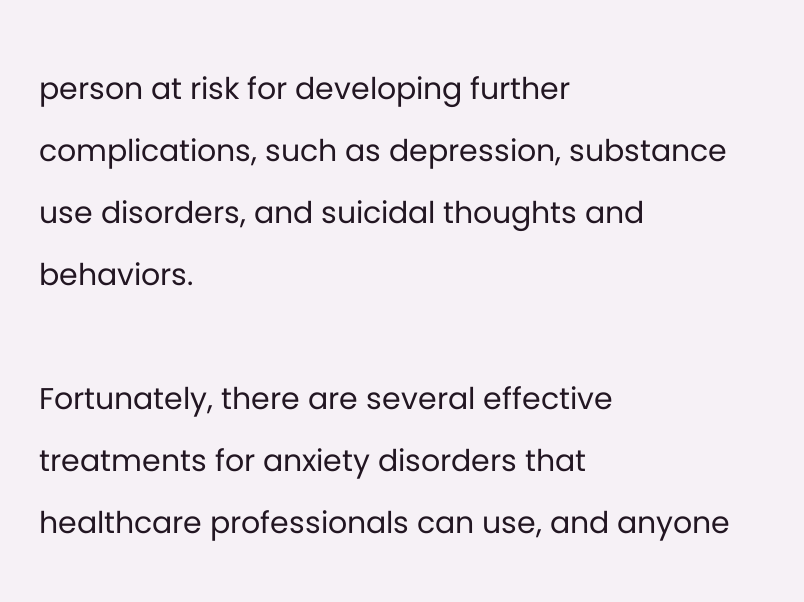person at risk for developing further complications, such as depression, substance use disorders, and suicidal thoughts and behaviors.

Fortunately, there are several effective treatments for anxiety disorders that healthcare professionals can use, and anyone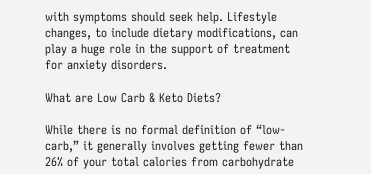with symptoms should seek help. Lifestyle changes, to include dietary modifications, can play a huge role in the support of treatment for anxiety disorders.

What are Low Carb & Keto Diets?

While there is no formal definition of “low-carb,” it generally involves getting fewer than 26% of your total calories from carbohydrate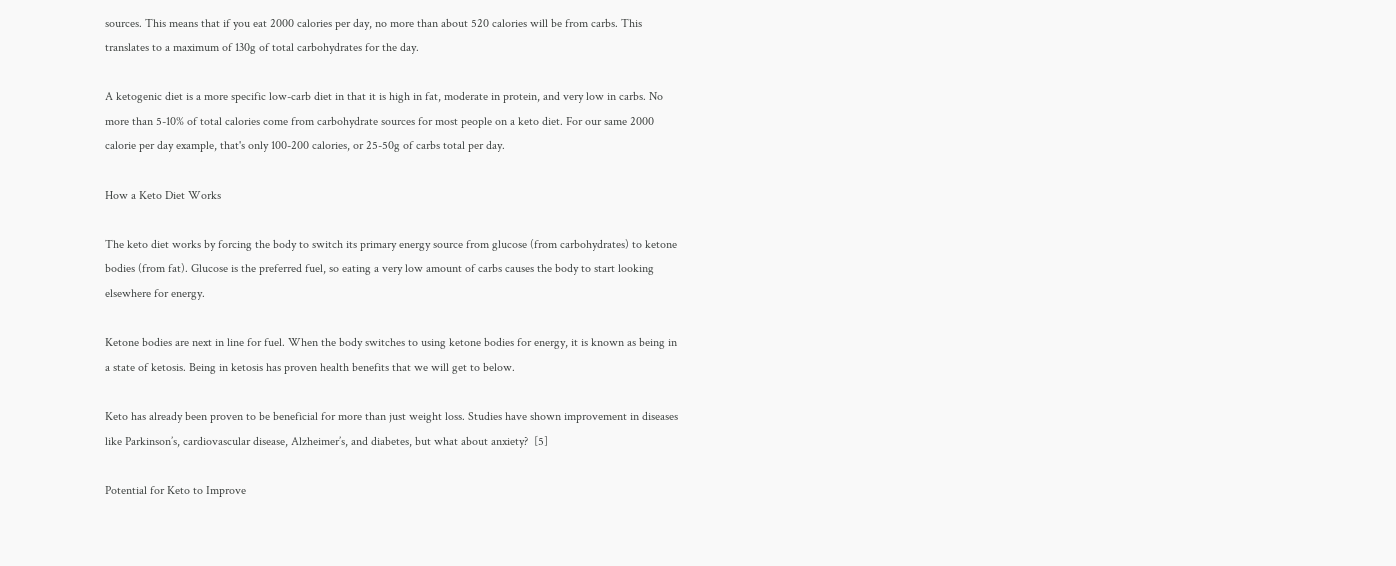sources. This means that if you eat 2000 calories per day, no more than about 520 calories will be from carbs. This translates to a maximum of 130g of total carbohydrates for the day.

A ketogenic diet is a more specific low-carb diet in that it is high in fat, moderate in protein, and very low in carbs. No more than 5-10% of total calories come from carbohydrate sources for most people on a keto diet. For our same 2000 calorie per day example, that's only 100-200 calories, or 25-50g of carbs total per day.

How a Keto Diet Works

The keto diet works by forcing the body to switch its primary energy source from glucose (from carbohydrates) to ketone bodies (from fat). Glucose is the preferred fuel, so eating a very low amount of carbs causes the body to start looking elsewhere for energy.

Ketone bodies are next in line for fuel. When the body switches to using ketone bodies for energy, it is known as being in a state of ketosis. Being in ketosis has proven health benefits that we will get to below.

Keto has already been proven to be beneficial for more than just weight loss. Studies have shown improvement in diseases like Parkinson’s, cardiovascular disease, Alzheimer’s, and diabetes, but what about anxiety?  [5]

Potential for Keto to Improve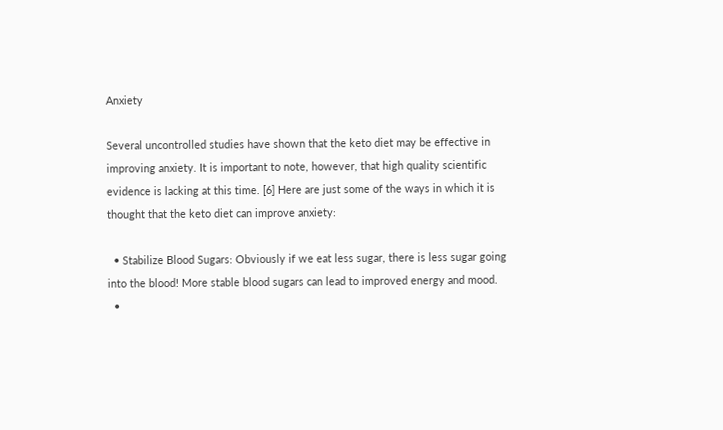Anxiety

Several uncontrolled studies have shown that the keto diet may be effective in improving anxiety. It is important to note, however, that high quality scientific evidence is lacking at this time. [6] Here are just some of the ways in which it is thought that the keto diet can improve anxiety:

  • Stabilize Blood Sugars: Obviously if we eat less sugar, there is less sugar going into the blood! More stable blood sugars can lead to improved energy and mood.
  •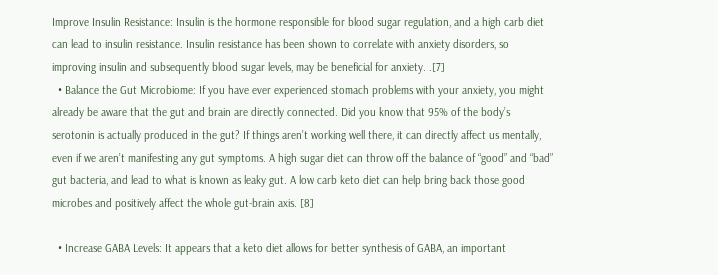Improve Insulin Resistance: Insulin is the hormone responsible for blood sugar regulation, and a high carb diet can lead to insulin resistance. Insulin resistance has been shown to correlate with anxiety disorders, so improving insulin and subsequently blood sugar levels, may be beneficial for anxiety. .[7]
  • Balance the Gut Microbiome: If you have ever experienced stomach problems with your anxiety, you might already be aware that the gut and brain are directly connected. Did you know that 95% of the body’s serotonin is actually produced in the gut? If things aren’t working well there, it can directly affect us mentally, even if we aren’t manifesting any gut symptoms. A high sugar diet can throw off the balance of “good” and “bad” gut bacteria, and lead to what is known as leaky gut. A low carb keto diet can help bring back those good microbes and positively affect the whole gut-brain axis. [8]

  • Increase GABA Levels: It appears that a keto diet allows for better synthesis of GABA, an important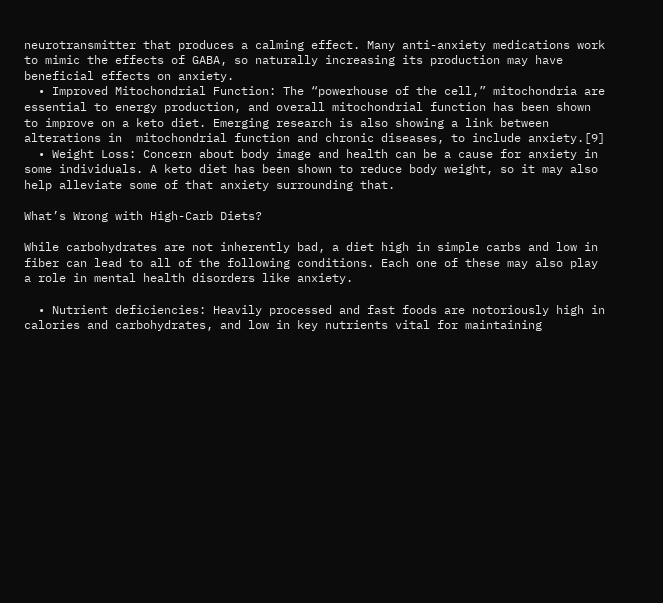neurotransmitter that produces a calming effect. Many anti-anxiety medications work to mimic the effects of GABA, so naturally increasing its production may have beneficial effects on anxiety.
  • Improved Mitochondrial Function: The “powerhouse of the cell,” mitochondria are essential to energy production, and overall mitochondrial function has been shown to improve on a keto diet. Emerging research is also showing a link between alterations in  mitochondrial function and chronic diseases, to include anxiety.[9]
  • Weight Loss: Concern about body image and health can be a cause for anxiety in some individuals. A keto diet has been shown to reduce body weight, so it may also help alleviate some of that anxiety surrounding that.

What’s Wrong with High-Carb Diets?

While carbohydrates are not inherently bad, a diet high in simple carbs and low in fiber can lead to all of the following conditions. Each one of these may also play a role in mental health disorders like anxiety.

  • Nutrient deficiencies: Heavily processed and fast foods are notoriously high in calories and carbohydrates, and low in key nutrients vital for maintaining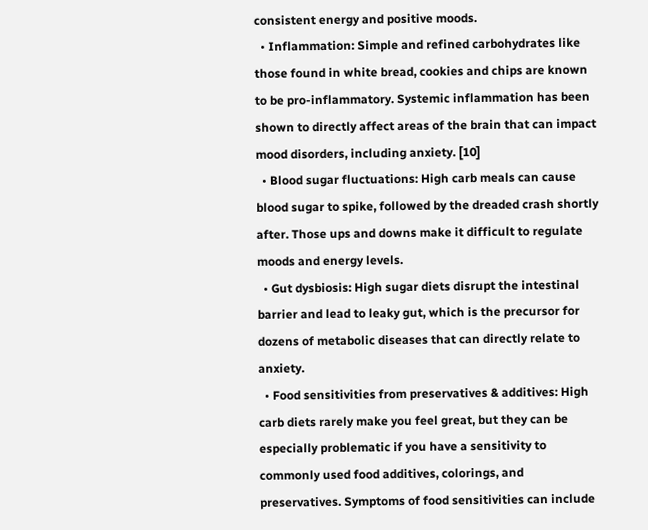consistent energy and positive moods.
  • Inflammation: Simple and refined carbohydrates like those found in white bread, cookies and chips are known to be pro-inflammatory. Systemic inflammation has been shown to directly affect areas of the brain that can impact mood disorders, including anxiety. [10]
  • Blood sugar fluctuations: High carb meals can cause blood sugar to spike, followed by the dreaded crash shortly after. Those ups and downs make it difficult to regulate moods and energy levels.
  • Gut dysbiosis: High sugar diets disrupt the intestinal barrier and lead to leaky gut, which is the precursor for dozens of metabolic diseases that can directly relate to anxiety.
  • Food sensitivities from preservatives & additives: High carb diets rarely make you feel great, but they can be especially problematic if you have a sensitivity to commonly used food additives, colorings, and preservatives. Symptoms of food sensitivities can include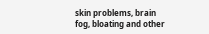skin problems, brain fog, bloating and other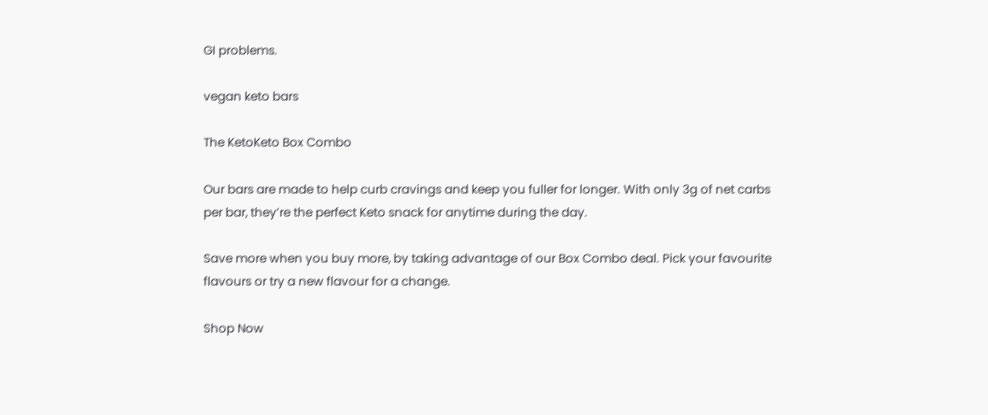GI problems.

vegan keto bars

The KetoKeto Box Combo

Our bars are made to help curb cravings and keep you fuller for longer. With only 3g of net carbs per bar, they’re the perfect Keto snack for anytime during the day.

Save more when you buy more, by taking advantage of our Box Combo deal. Pick your favourite flavours or try a new flavour for a change.

Shop Now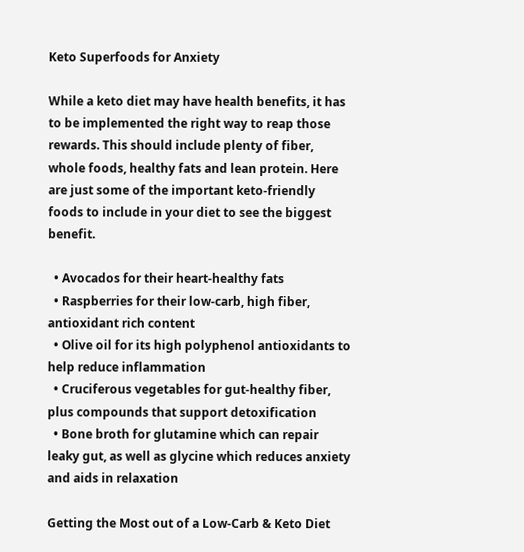Keto Superfoods for Anxiety

While a keto diet may have health benefits, it has to be implemented the right way to reap those rewards. This should include plenty of fiber, whole foods, healthy fats and lean protein. Here are just some of the important keto-friendly foods to include in your diet to see the biggest benefit.

  • Avocados for their heart-healthy fats
  • Raspberries for their low-carb, high fiber, antioxidant rich content
  • Olive oil for its high polyphenol antioxidants to help reduce inflammation
  • Cruciferous vegetables for gut-healthy fiber, plus compounds that support detoxification
  • Bone broth for glutamine which can repair leaky gut, as well as glycine which reduces anxiety and aids in relaxation

Getting the Most out of a Low-Carb & Keto Diet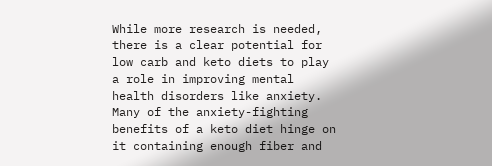While more research is needed, there is a clear potential for low carb and keto diets to play a role in improving mental health disorders like anxiety. Many of the anxiety-fighting benefits of a keto diet hinge on it containing enough fiber and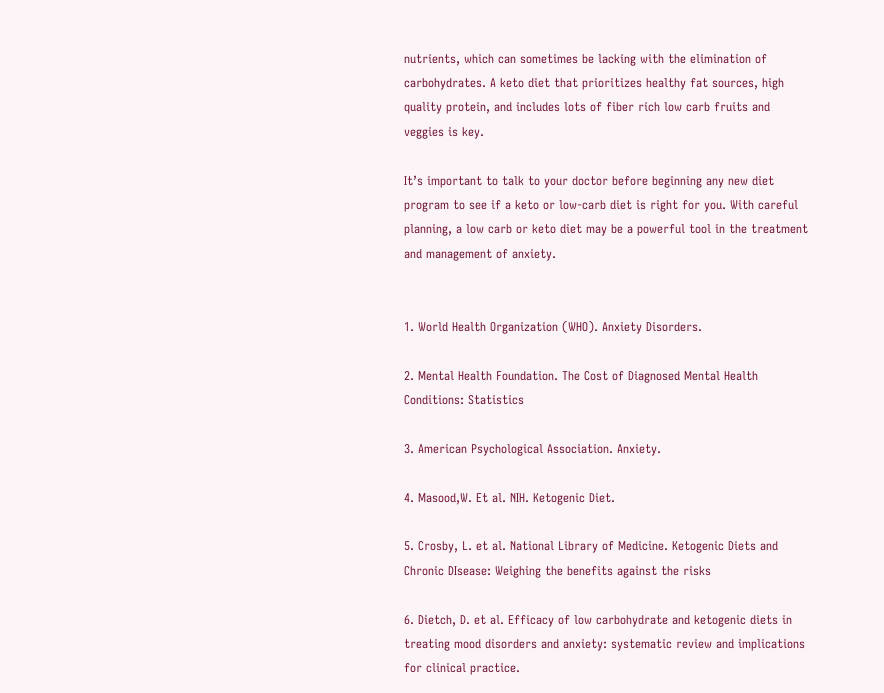nutrients, which can sometimes be lacking with the elimination of carbohydrates. A keto diet that prioritizes healthy fat sources, high quality protein, and includes lots of fiber rich low carb fruits and veggies is key.

It’s important to talk to your doctor before beginning any new diet program to see if a keto or low-carb diet is right for you. With careful planning, a low carb or keto diet may be a powerful tool in the treatment and management of anxiety.


1. World Health Organization (WHO). Anxiety Disorders.

2. Mental Health Foundation. The Cost of Diagnosed Mental Health Conditions: Statistics

3. American Psychological Association. Anxiety.

4. Masood,W. Et al. NIH. Ketogenic Diet.

5. Crosby, L. et al. National Library of Medicine. Ketogenic Diets and Chronic DIsease: Weighing the benefits against the risks

6. Dietch, D. et al. Efficacy of low carbohydrate and ketogenic diets in treating mood disorders and anxiety: systematic review and implications for clinical practice.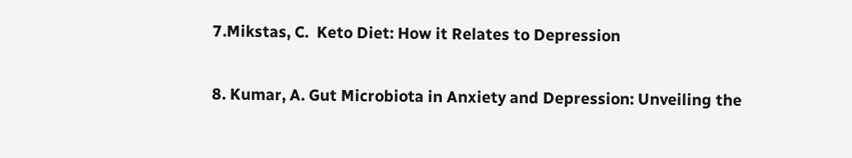7.Mikstas, C.  Keto Diet: How it Relates to Depression

8. Kumar, A. Gut Microbiota in Anxiety and Depression: Unveiling the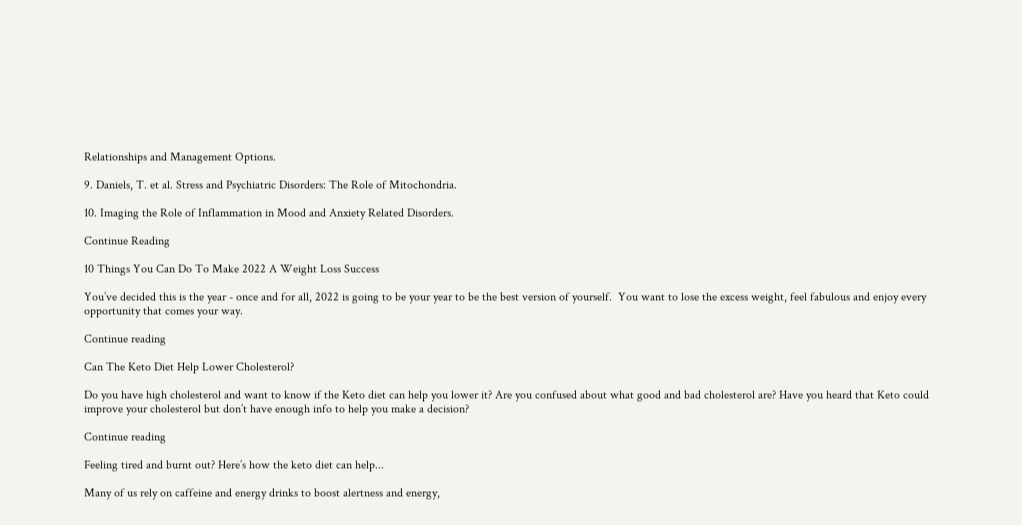Relationships and Management Options.

9. Daniels, T. et al. Stress and Psychiatric Disorders: The Role of Mitochondria.

10. Imaging the Role of Inflammation in Mood and Anxiety Related Disorders.

Continue Reading

10 Things You Can Do To Make 2022 A Weight Loss Success

You’ve decided this is the year - once and for all, 2022 is going to be your year to be the best version of yourself.  You want to lose the excess weight, feel fabulous and enjoy every opportunity that comes your way.

Continue reading

Can The Keto Diet Help Lower Cholesterol?

Do you have high cholesterol and want to know if the Keto diet can help you lower it? Are you confused about what good and bad cholesterol are? Have you heard that Keto could improve your cholesterol but don’t have enough info to help you make a decision?

Continue reading

Feeling tired and burnt out? Here’s how the keto diet can help...

Many of us rely on caffeine and energy drinks to boost alertness and energy,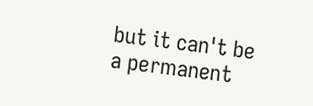but it can't be a permanent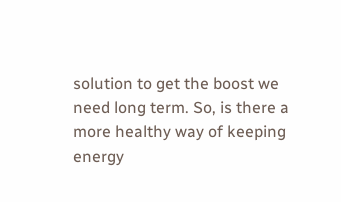solution to get the boost we need long term. So, is there a more healthy way of keeping energy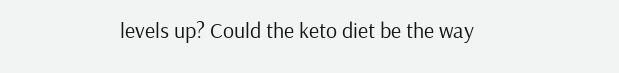levels up? Could the keto diet be the way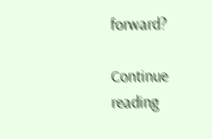forward?

Continue reading